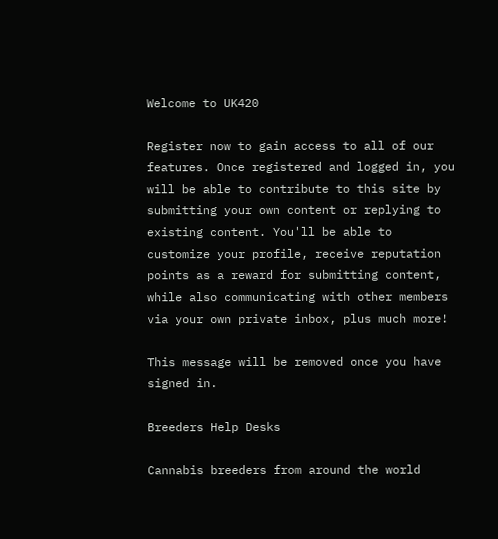Welcome to UK420

Register now to gain access to all of our features. Once registered and logged in, you will be able to contribute to this site by submitting your own content or replying to existing content. You'll be able to customize your profile, receive reputation points as a reward for submitting content, while also communicating with other members via your own private inbox, plus much more!

This message will be removed once you have signed in.

Breeders Help Desks

Cannabis breeders from around the world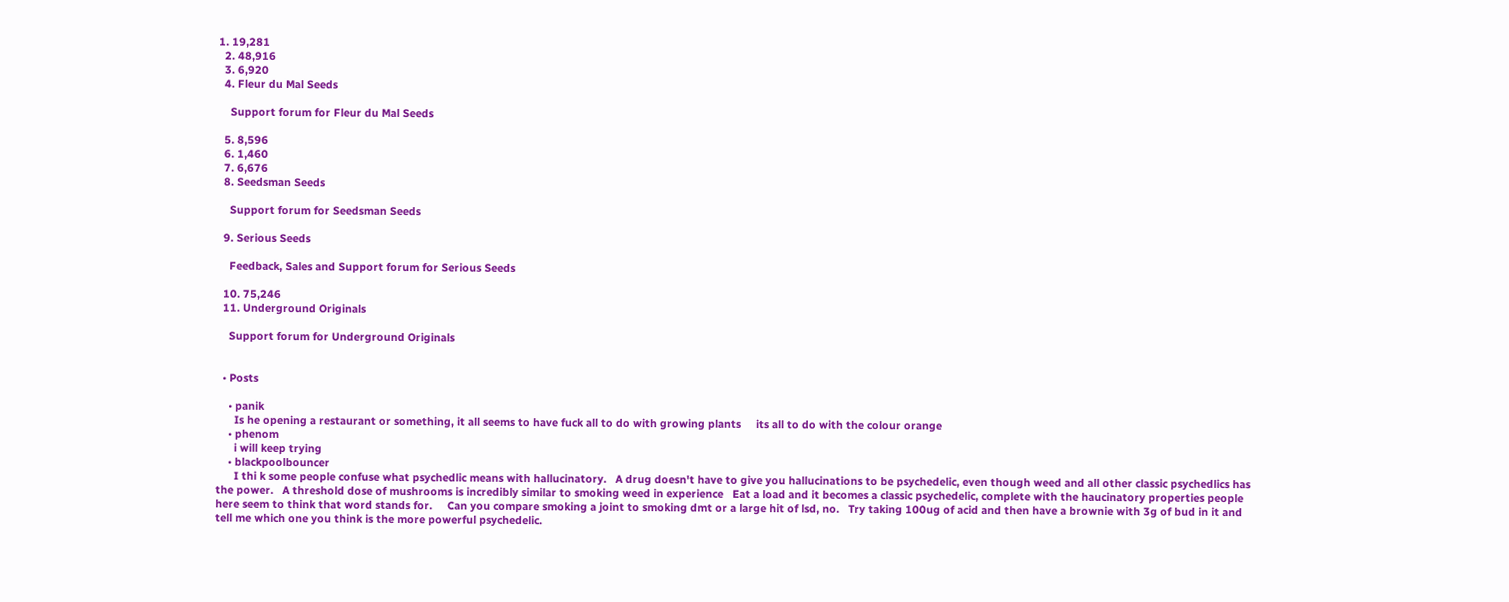1. 19,281
  2. 48,916
  3. 6,920
  4. Fleur du Mal Seeds

    Support forum for Fleur du Mal Seeds

  5. 8,596
  6. 1,460
  7. 6,676
  8. Seedsman Seeds

    Support forum for Seedsman Seeds

  9. Serious Seeds

    Feedback, Sales and Support forum for Serious Seeds

  10. 75,246
  11. Underground Originals

    Support forum for Underground Originals


  • Posts

    • panik
      Is he opening a restaurant or something, it all seems to have fuck all to do with growing plants     its all to do with the colour orange
    • phenom
      i will keep trying
    • blackpoolbouncer
      I thi k some people confuse what psychedlic means with hallucinatory.   A drug doesn't have to give you hallucinations to be psychedelic, even though weed and all other classic psychedlics has the power.   A threshold dose of mushrooms is incredibly similar to smoking weed in experience   Eat a load and it becomes a classic psychedelic, complete with the haucinatory properties people here seem to think that word stands for.     Can you compare smoking a joint to smoking dmt or a large hit of lsd, no.   Try taking 100ug of acid and then have a brownie with 3g of bud in it and tell me which one you think is the more powerful psychedelic.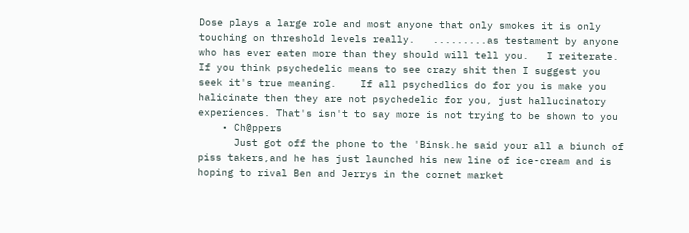Dose plays a large role and most anyone that only smokes it is only touching on threshold levels really.   .........as testament by anyone who has ever eaten more than they should will tell you.   I reiterate. If you think psychedelic means to see crazy shit then I suggest you seek it's true meaning.    If all psychedlics do for you is make you halicinate then they are not psychedelic for you, just hallucinatory experiences. That's isn't to say more is not trying to be shown to you
    • Ch@ppers
      Just got off the phone to the 'Binsk.he said your all a biunch of piss takers,and he has just launched his new line of ice-cream and is hoping to rival Ben and Jerrys in the cornet market